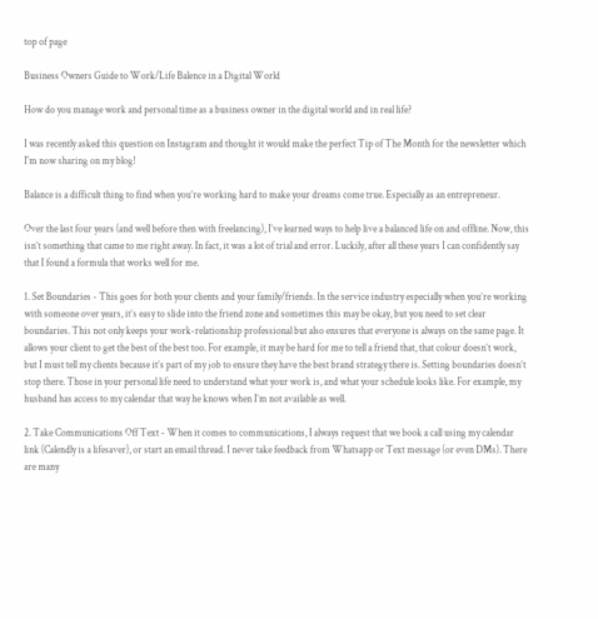top of page

Business Owners Guide to Work/Life Balence in a Digital World

How do you manage work and personal time as a business owner in the digital world and in real life?

I was recently asked this question on Instagram and thought it would make the perfect Tip of The Month for the newsletter which I'm now sharing on my blog!

Balance is a difficult thing to find when you’re working hard to make your dreams come true. Especially as an entrepreneur.

Over the last four years (and well before then with freelancing), I’ve learned ways to help live a balanced life on and offline. Now, this isn’t something that came to me right away. In fact, it was a lot of trial and error. Luckily, after all these years I can confidently say that I found a formula that works well for me.

1. Set Boundaries - This goes for both your clients and your family/friends. In the service industry especially when you’re working with someone over years, it’s easy to slide into the friend zone and sometimes this may be okay, but you need to set clear boundaries. This not only keeps your work-relationship professional but also ensures that everyone is always on the same page. It allows your client to get the best of the best too. For example, it may be hard for me to tell a friend that, that colour doesn’t work, but I must tell my clients because it’s part of my job to ensure they have the best brand strategy there is. Setting boundaries doesn’t stop there. Those in your personal life need to understand what your work is, and what your schedule looks like. For example, my husband has access to my calendar that way he knows when I’m not available as well.

2. Take Communications Off Text - When it comes to communications, I always request that we book a call using my calendar link (Calendly is a lifesaver), or start an email thread. I never take feedback from Whatsapp or Text message (or even DMs). There are many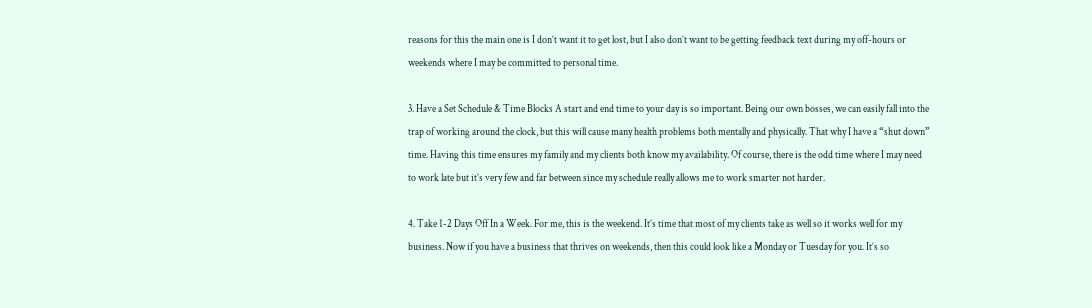reasons for this the main one is I don’t want it to get lost, but I also don’t want to be getting feedback text during my off-hours or weekends where I may be committed to personal time.

3. Have a Set Schedule & Time Blocks A start and end time to your day is so important. Being our own bosses, we can easily fall into the trap of working around the clock, but this will cause many health problems both mentally and physically. That why I have a “shut down” time. Having this time ensures my family and my clients both know my availability. Of course, there is the odd time where I may need to work late but it’s very few and far between since my schedule really allows me to work smarter not harder.

4. Take 1-2 Days Off In a Week. For me, this is the weekend. It’s time that most of my clients take as well so it works well for my business. Now if you have a business that thrives on weekends, then this could look like a Monday or Tuesday for you. It’s so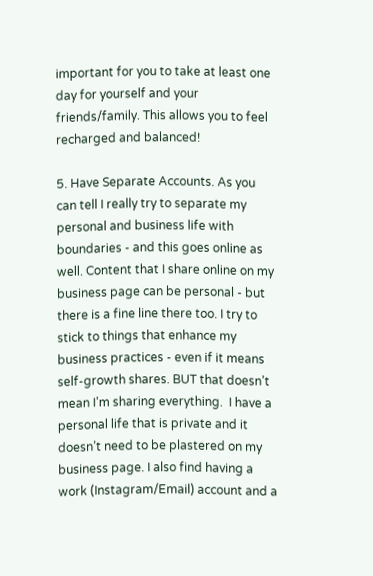important for you to take at least one day for yourself and your friends/family. This allows you to feel recharged and balanced!

5. Have Separate Accounts. As you can tell I really try to separate my personal and business life with boundaries - and this goes online as well. Content that I share online on my business page can be personal - but there is a fine line there too. I try to stick to things that enhance my business practices - even if it means self-growth shares. BUT that doesn’t mean I’m sharing everything.  I have a personal life that is private and it doesn’t need to be plastered on my business page. I also find having a work (Instagram/Email) account and a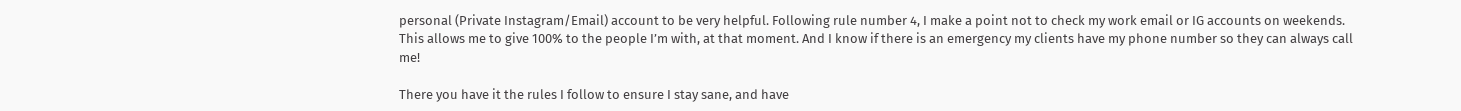personal (Private Instagram/Email) account to be very helpful. Following rule number 4, I make a point not to check my work email or IG accounts on weekends. This allows me to give 100% to the people I’m with, at that moment. And I know if there is an emergency my clients have my phone number so they can always call me!

There you have it the rules I follow to ensure I stay sane, and have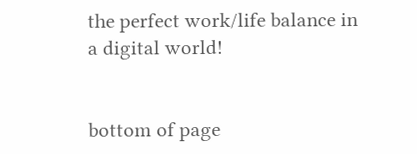the perfect work/life balance in a digital world!


bottom of page